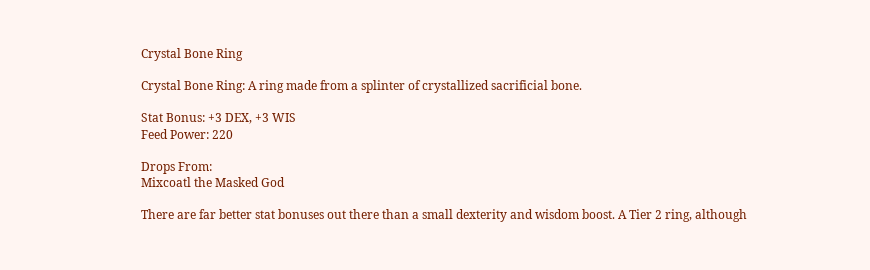Crystal Bone Ring

Crystal Bone Ring: A ring made from a splinter of crystallized sacrificial bone.

Stat Bonus: +3 DEX, +3 WIS
Feed Power: 220

Drops From:
Mixcoatl the Masked God

There are far better stat bonuses out there than a small dexterity and wisdom boost. A Tier 2 ring, although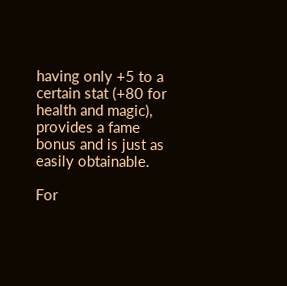having only +5 to a certain stat (+80 for health and magic), provides a fame bonus and is just as easily obtainable.

For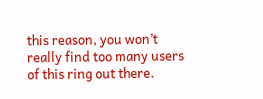this reason, you won’t really find too many users of this ring out there.